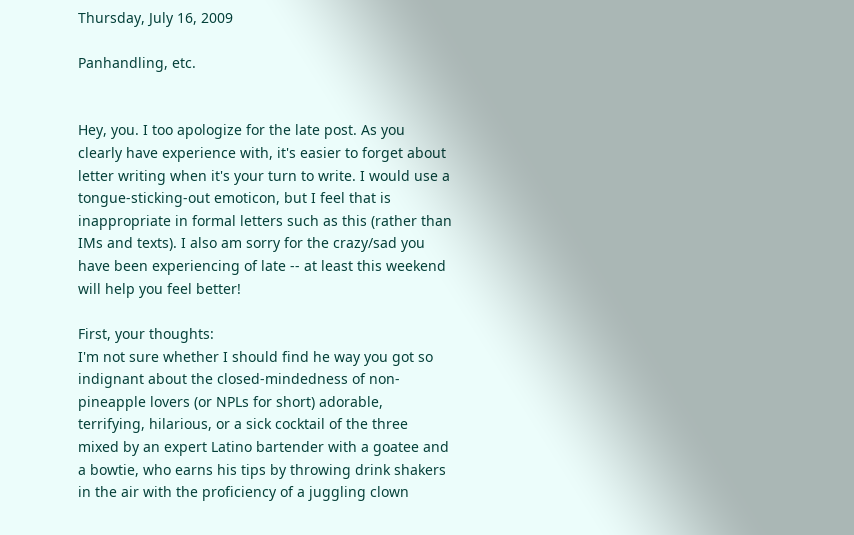Thursday, July 16, 2009

Panhandling, etc.


Hey, you. I too apologize for the late post. As you clearly have experience with, it's easier to forget about letter writing when it's your turn to write. I would use a tongue-sticking-out emoticon, but I feel that is inappropriate in formal letters such as this (rather than IMs and texts). I also am sorry for the crazy/sad you have been experiencing of late -- at least this weekend will help you feel better!

First, your thoughts:
I'm not sure whether I should find he way you got so indignant about the closed-mindedness of non-pineapple lovers (or NPLs for short) adorable, terrifying, hilarious, or a sick cocktail of the three mixed by an expert Latino bartender with a goatee and a bowtie, who earns his tips by throwing drink shakers in the air with the proficiency of a juggling clown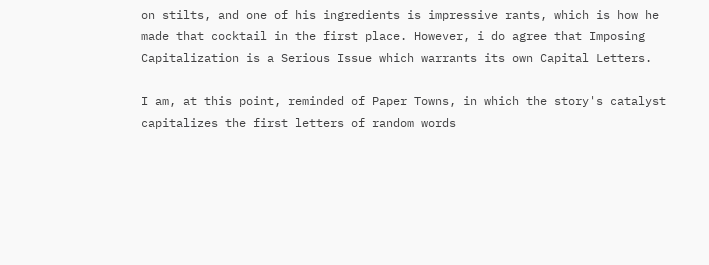on stilts, and one of his ingredients is impressive rants, which is how he made that cocktail in the first place. However, i do agree that Imposing Capitalization is a Serious Issue which warrants its own Capital Letters.

I am, at this point, reminded of Paper Towns, in which the story's catalyst capitalizes the first letters of random words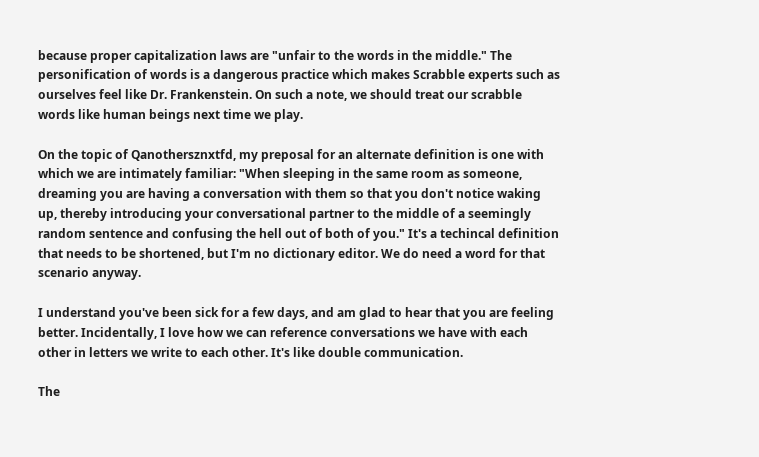because proper capitalization laws are "unfair to the words in the middle." The personification of words is a dangerous practice which makes Scrabble experts such as ourselves feel like Dr. Frankenstein. On such a note, we should treat our scrabble words like human beings next time we play.

On the topic of Qanothersznxtfd, my preposal for an alternate definition is one with which we are intimately familiar: "When sleeping in the same room as someone, dreaming you are having a conversation with them so that you don't notice waking up, thereby introducing your conversational partner to the middle of a seemingly random sentence and confusing the hell out of both of you." It's a techincal definition that needs to be shortened, but I'm no dictionary editor. We do need a word for that scenario anyway.

I understand you've been sick for a few days, and am glad to hear that you are feeling better. Incidentally, I love how we can reference conversations we have with each other in letters we write to each other. It's like double communication.

The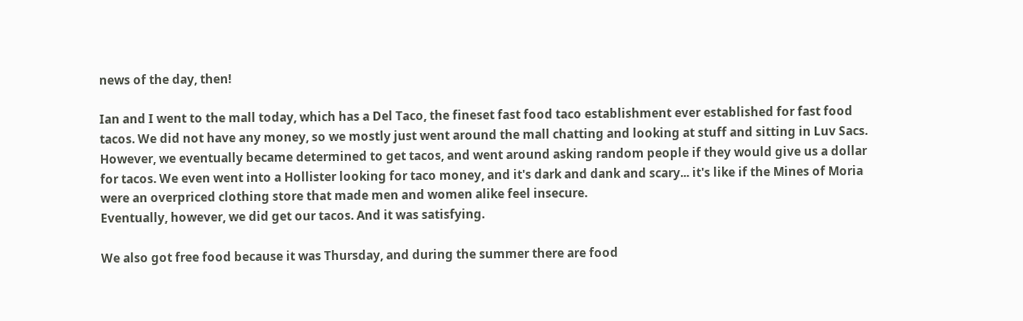news of the day, then!

Ian and I went to the mall today, which has a Del Taco, the fineset fast food taco establishment ever established for fast food tacos. We did not have any money, so we mostly just went around the mall chatting and looking at stuff and sitting in Luv Sacs. However, we eventually became determined to get tacos, and went around asking random people if they would give us a dollar for tacos. We even went into a Hollister looking for taco money, and it's dark and dank and scary... it's like if the Mines of Moria were an overpriced clothing store that made men and women alike feel insecure.
Eventually, however, we did get our tacos. And it was satisfying.

We also got free food because it was Thursday, and during the summer there are food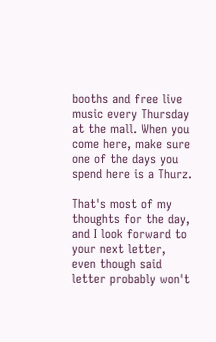booths and free live music every Thursday at the mall. When you come here, make sure one of the days you spend here is a Thurz.

That's most of my thoughts for the day, and I look forward to your next letter, even though said letter probably won't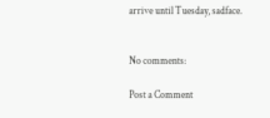arrive until Tuesday, sadface.


No comments:

Post a Comment